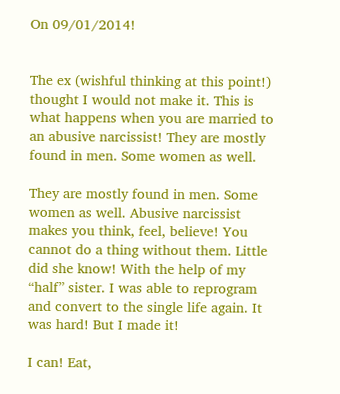On 09/01/2014!


The ex (wishful thinking at this point!) thought I would not make it. This is what happens when you are married to an abusive narcissist! They are mostly found in men. Some women as well.

They are mostly found in men. Some women as well. Abusive narcissist makes you think, feel, believe! You cannot do a thing without them. Little did she know! With the help of my “half” sister. I was able to reprogram and convert to the single life again. It was hard! But I made it!

I can! Eat,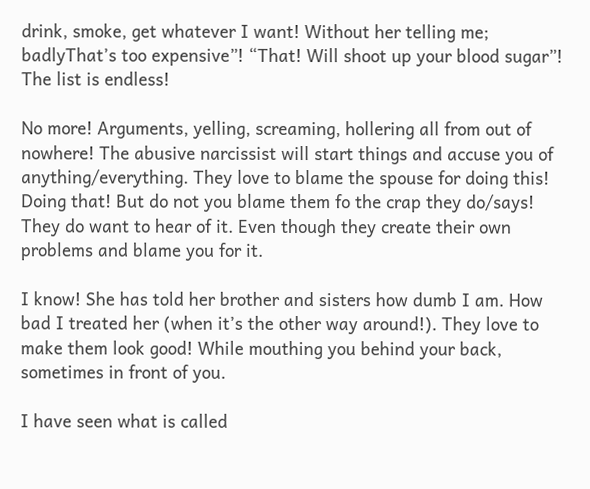drink, smoke, get whatever I want! Without her telling me; badlyThat’s too expensive”! “That! Will shoot up your blood sugar”! The list is endless!

No more! Arguments, yelling, screaming, hollering all from out of nowhere! The abusive narcissist will start things and accuse you of anything/everything. They love to blame the spouse for doing this! Doing that! But do not you blame them fo the crap they do/says! They do want to hear of it. Even though they create their own problems and blame you for it.

I know! She has told her brother and sisters how dumb I am. How bad I treated her (when it’s the other way around!). They love to make them look good! While mouthing you behind your back, sometimes in front of you.

I have seen what is called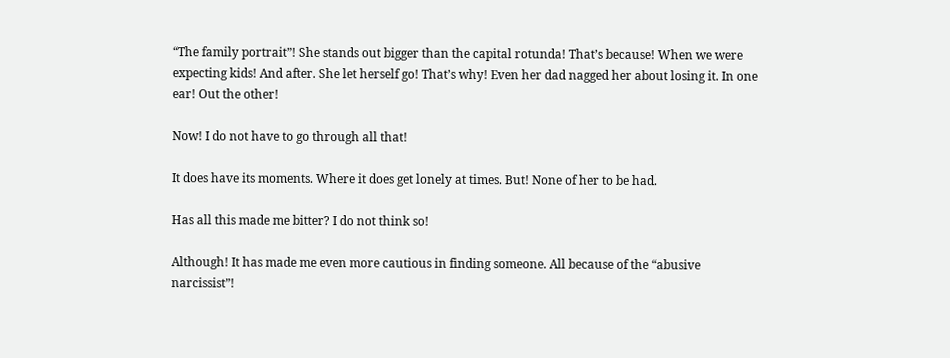“The family portrait”! She stands out bigger than the capital rotunda! That’s because! When we were expecting kids! And after. She let herself go! That’s why! Even her dad nagged her about losing it. In one ear! Out the other!

Now! I do not have to go through all that!

It does have its moments. Where it does get lonely at times. But! None of her to be had.

Has all this made me bitter? I do not think so!

Although! It has made me even more cautious in finding someone. All because of the “abusive narcissist”!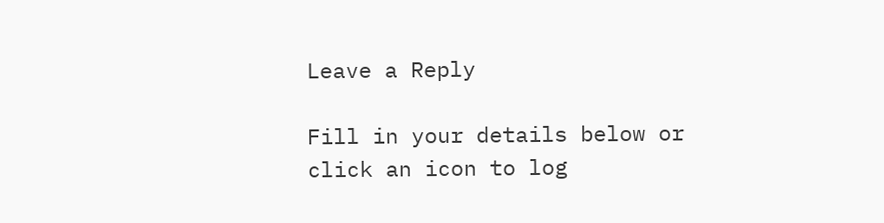Leave a Reply

Fill in your details below or click an icon to log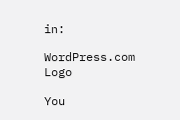in:

WordPress.com Logo

You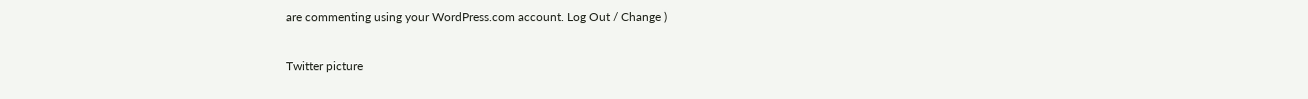are commenting using your WordPress.com account. Log Out / Change )

Twitter picture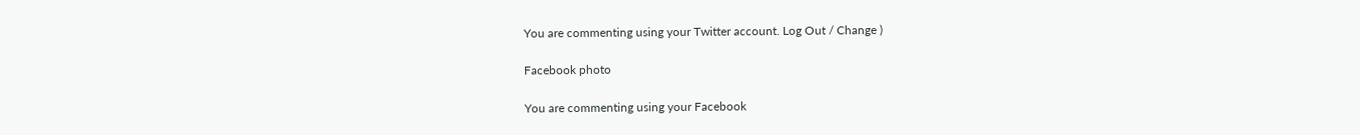You are commenting using your Twitter account. Log Out / Change )

Facebook photo

You are commenting using your Facebook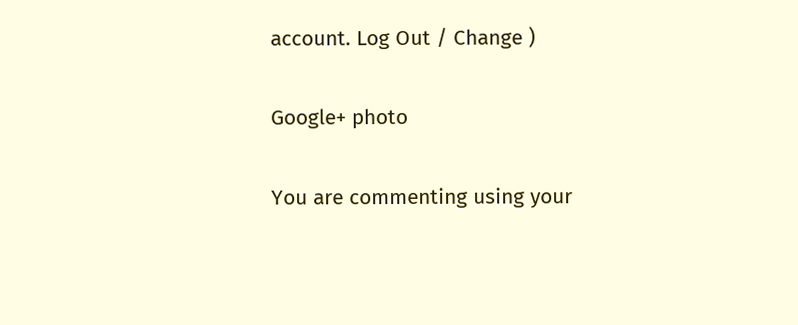account. Log Out / Change )

Google+ photo

You are commenting using your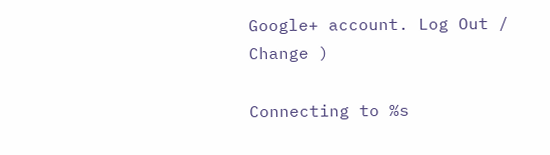Google+ account. Log Out / Change )

Connecting to %s